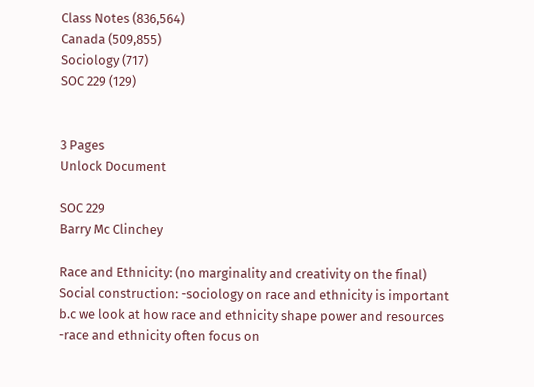Class Notes (836,564)
Canada (509,855)
Sociology (717)
SOC 229 (129)


3 Pages
Unlock Document

SOC 229
Barry Mc Clinchey

Race and Ethnicity: (no marginality and creativity on the final) Social construction: -sociology on race and ethnicity is important b.c we look at how race and ethnicity shape power and resources -race and ethnicity often focus on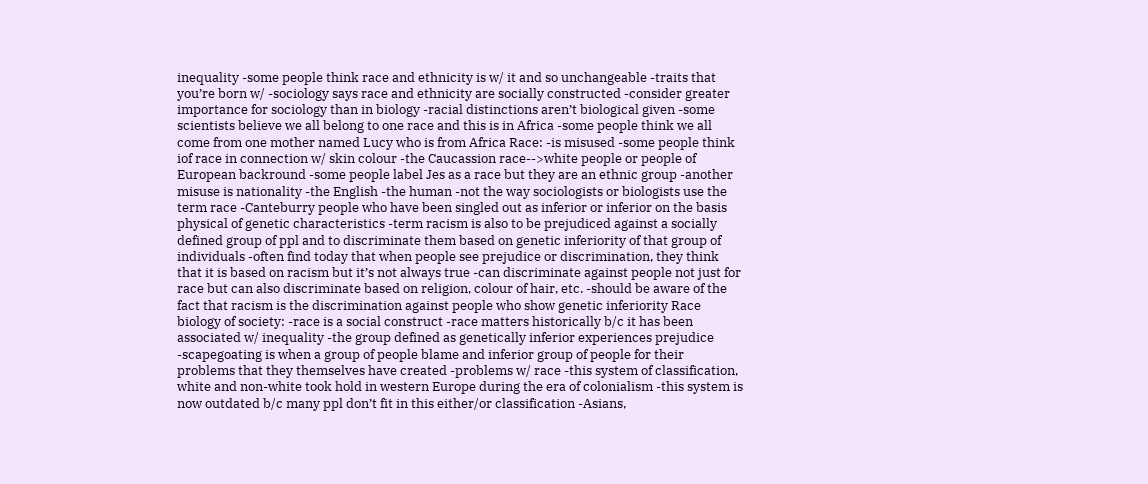inequality -some people think race and ethnicity is w/ it and so unchangeable -traits that you’re born w/ -sociology says race and ethnicity are socially constructed -consider greater importance for sociology than in biology -racial distinctions aren’t biological given -some scientists believe we all belong to one race and this is in Africa -some people think we all come from one mother named Lucy who is from Africa Race: -is misused -some people think iof race in connection w/ skin colour -the Caucassion race-->white people or people of European backround -some people label Jes as a race but they are an ethnic group -another misuse is nationality -the English -the human -not the way sociologists or biologists use the term race -Canteburry people who have been singled out as inferior or inferior on the basis physical of genetic characteristics -term racism is also to be prejudiced against a socially defined group of ppl and to discriminate them based on genetic inferiority of that group of individuals -often find today that when people see prejudice or discrimination, they think that it is based on racism but it’s not always true -can discriminate against people not just for race but can also discriminate based on religion, colour of hair, etc. -should be aware of the fact that racism is the discrimination against people who show genetic inferiority Race biology of society: -race is a social construct -race matters historically b/c it has been associated w/ inequality -the group defined as genetically inferior experiences prejudice -scapegoating is when a group of people blame and inferior group of people for their problems that they themselves have created -problems w/ race -this system of classification, white and non-white took hold in western Europe during the era of colonialism -this system is now outdated b/c many ppl don’t fit in this either/or classification -Asians,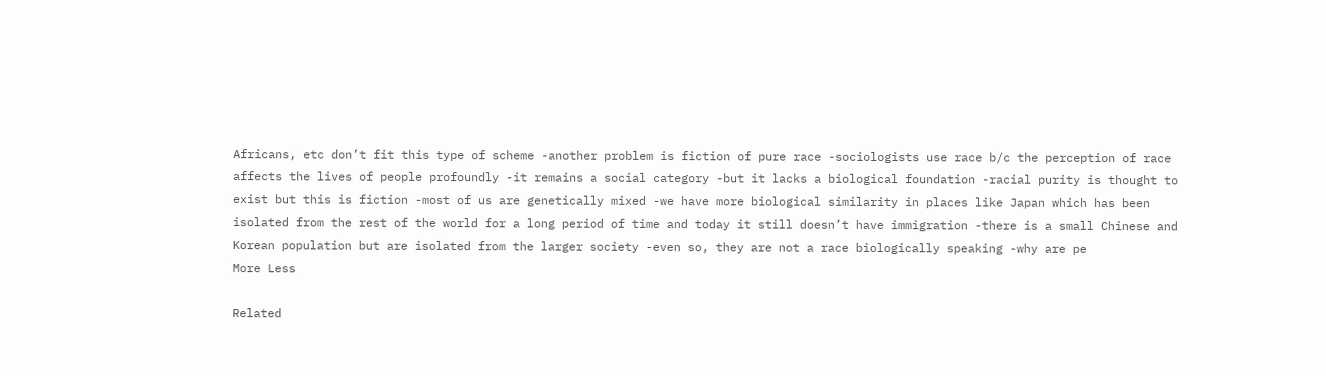Africans, etc don’t fit this type of scheme -another problem is fiction of pure race -sociologists use race b/c the perception of race affects the lives of people profoundly -it remains a social category -but it lacks a biological foundation -racial purity is thought to exist but this is fiction -most of us are genetically mixed -we have more biological similarity in places like Japan which has been isolated from the rest of the world for a long period of time and today it still doesn’t have immigration -there is a small Chinese and Korean population but are isolated from the larger society -even so, they are not a race biologically speaking -why are pe
More Less

Related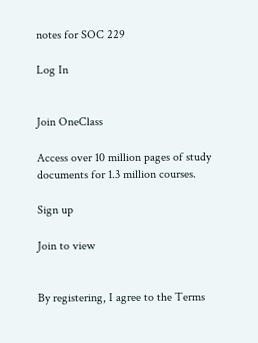notes for SOC 229

Log In


Join OneClass

Access over 10 million pages of study
documents for 1.3 million courses.

Sign up

Join to view


By registering, I agree to the Terms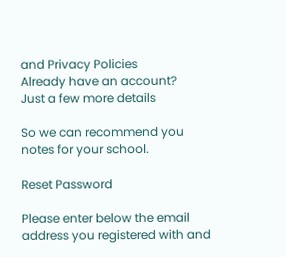and Privacy Policies
Already have an account?
Just a few more details

So we can recommend you notes for your school.

Reset Password

Please enter below the email address you registered with and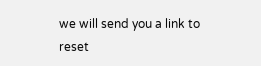we will send you a link to reset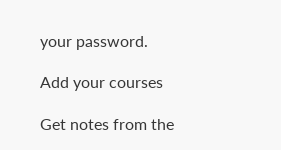your password.

Add your courses

Get notes from the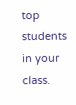top students in your class.